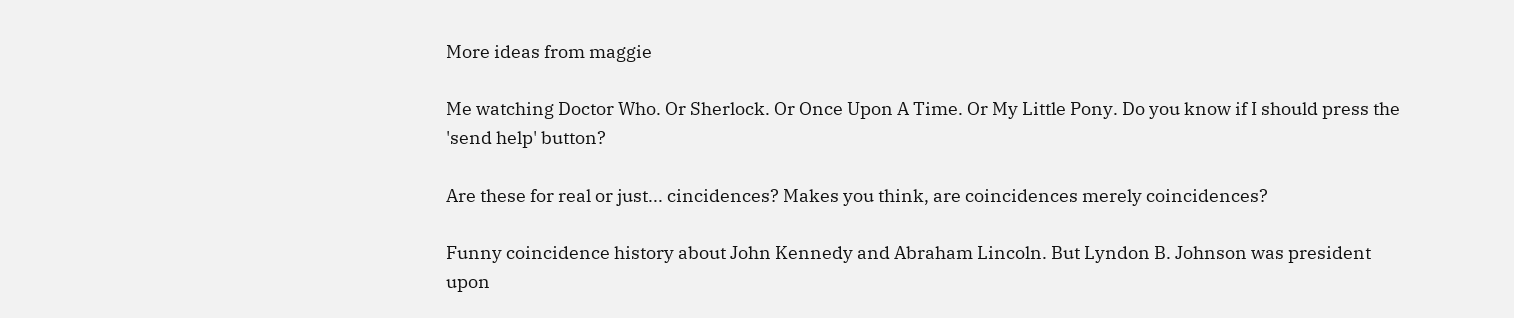More ideas from maggie

Me watching Doctor Who. Or Sherlock. Or Once Upon A Time. Or My Little Pony. Do you know if I should press the 'send help' button?

Are these for real or just... cincidences? Makes you think, are coincidences merely coincidences?

Funny coincidence history about John Kennedy and Abraham Lincoln. But Lyndon B. Johnson was president upon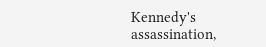Kennedy's assassination,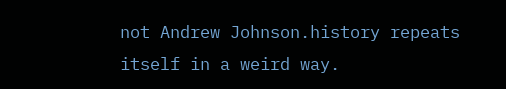not Andrew Johnson.history repeats itself in a weird way.